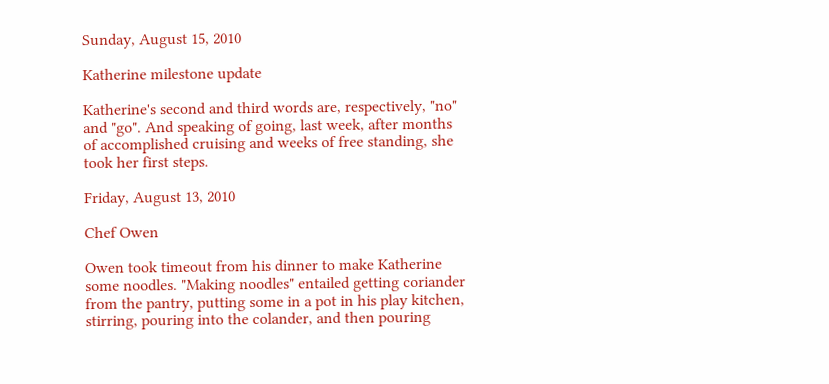Sunday, August 15, 2010

Katherine milestone update

Katherine's second and third words are, respectively, "no" and "go". And speaking of going, last week, after months of accomplished cruising and weeks of free standing, she took her first steps.

Friday, August 13, 2010

Chef Owen

Owen took timeout from his dinner to make Katherine some noodles. "Making noodles" entailed getting coriander from the pantry, putting some in a pot in his play kitchen, stirring, pouring into the colander, and then pouring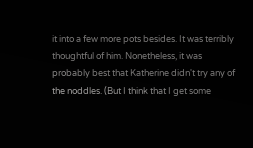it into a few more pots besides. It was terribly thoughtful of him. Nonetheless, it was probably best that Katherine didn't try any of the noddles. (But I think that I get some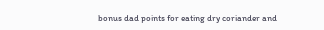bonus dad points for eating dry coriander and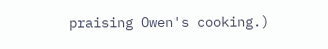praising Owen's cooking.)